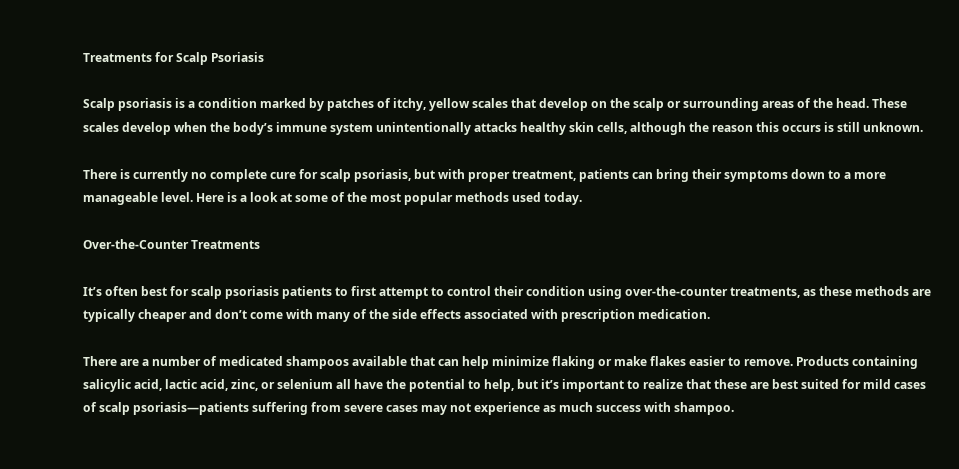Treatments for Scalp Psoriasis

Scalp psoriasis is a condition marked by patches of itchy, yellow scales that develop on the scalp or surrounding areas of the head. These scales develop when the body’s immune system unintentionally attacks healthy skin cells, although the reason this occurs is still unknown.

There is currently no complete cure for scalp psoriasis, but with proper treatment, patients can bring their symptoms down to a more manageable level. Here is a look at some of the most popular methods used today.

Over-the-Counter Treatments

It’s often best for scalp psoriasis patients to first attempt to control their condition using over-the-counter treatments, as these methods are typically cheaper and don’t come with many of the side effects associated with prescription medication.

There are a number of medicated shampoos available that can help minimize flaking or make flakes easier to remove. Products containing salicylic acid, lactic acid, zinc, or selenium all have the potential to help, but it’s important to realize that these are best suited for mild cases of scalp psoriasis—patients suffering from severe cases may not experience as much success with shampoo.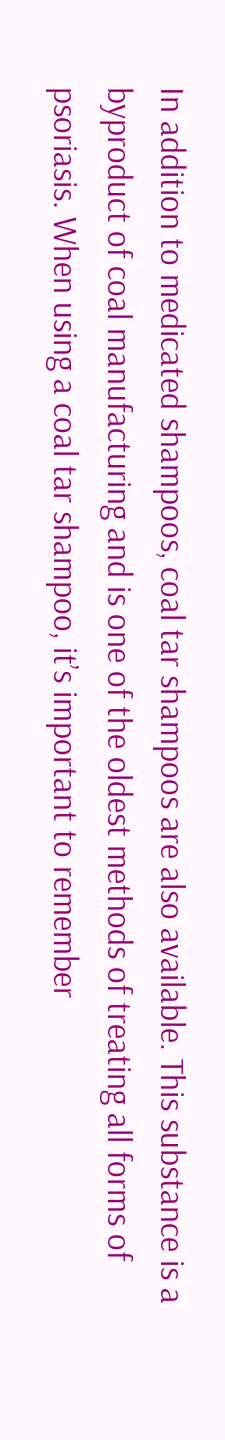In addition to medicated shampoos, coal tar shampoos are also available. This substance is a byproduct of coal manufacturing and is one of the oldest methods of treating all forms of psoriasis. When using a coal tar shampoo, it’s important to remember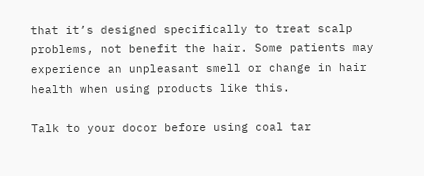that it’s designed specifically to treat scalp problems, not benefit the hair. Some patients may experience an unpleasant smell or change in hair health when using products like this.

Talk to your docor before using coal tar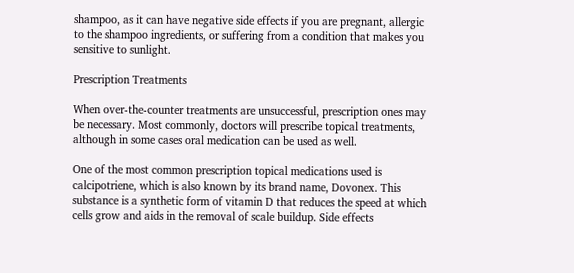shampoo, as it can have negative side effects if you are pregnant, allergic to the shampoo ingredients, or suffering from a condition that makes you sensitive to sunlight.

Prescription Treatments

When over-the-counter treatments are unsuccessful, prescription ones may be necessary. Most commonly, doctors will prescribe topical treatments, although in some cases oral medication can be used as well.

One of the most common prescription topical medications used is calcipotriene, which is also known by its brand name, Dovonex. This substance is a synthetic form of vitamin D that reduces the speed at which cells grow and aids in the removal of scale buildup. Side effects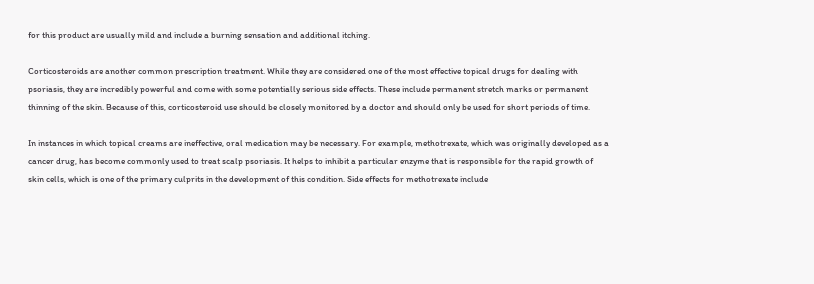for this product are usually mild and include a burning sensation and additional itching.

Corticosteroids are another common prescription treatment. While they are considered one of the most effective topical drugs for dealing with psoriasis, they are incredibly powerful and come with some potentially serious side effects. These include permanent stretch marks or permanent thinning of the skin. Because of this, corticosteroid use should be closely monitored by a doctor and should only be used for short periods of time.

In instances in which topical creams are ineffective, oral medication may be necessary. For example, methotrexate, which was originally developed as a cancer drug, has become commonly used to treat scalp psoriasis. It helps to inhibit a particular enzyme that is responsible for the rapid growth of skin cells, which is one of the primary culprits in the development of this condition. Side effects for methotrexate include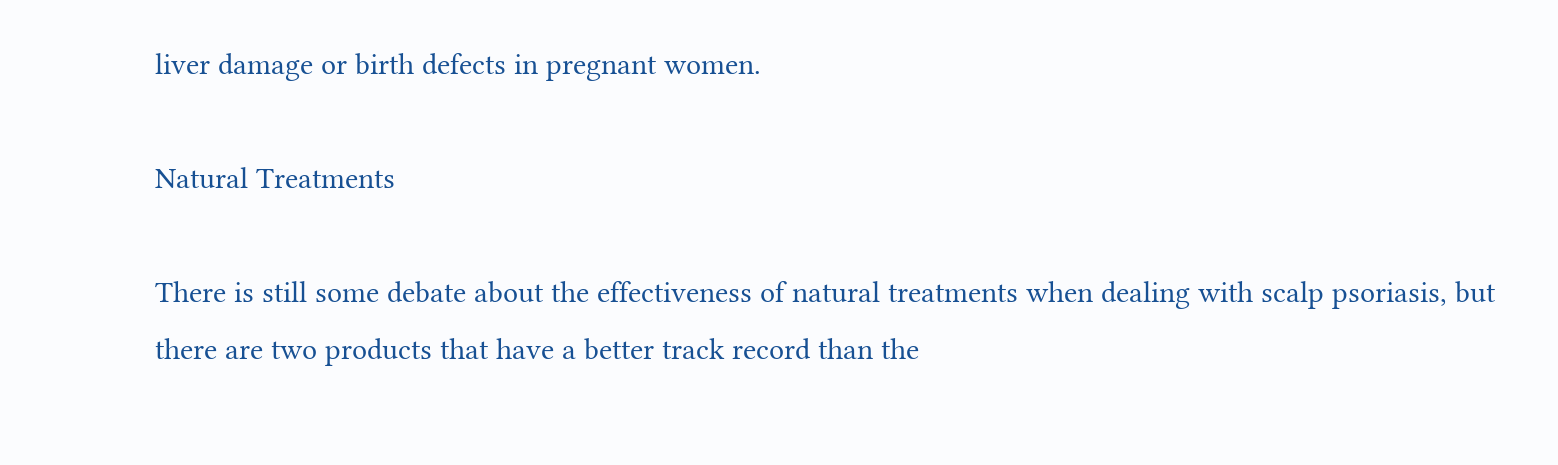liver damage or birth defects in pregnant women.

Natural Treatments

There is still some debate about the effectiveness of natural treatments when dealing with scalp psoriasis, but there are two products that have a better track record than the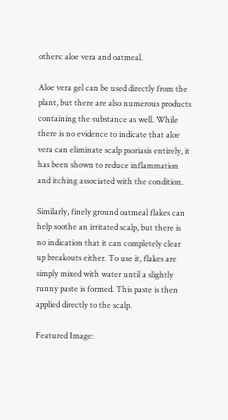others: aloe vera and oatmeal.

Aloe vera gel can be used directly from the plant, but there are also numerous products containing the substance as well. While there is no evidence to indicate that aloe vera can eliminate scalp psoriasis entirely, it has been shown to reduce inflammation and itching associated with the condition.

Similarly, finely ground oatmeal flakes can help soothe an irritated scalp, but there is no indication that it can completely clear up breakouts either. To use it, flakes are simply mixed with water until a slightly runny paste is formed. This paste is then applied directly to the scalp.

Featured Image: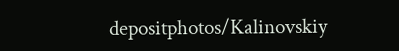depositphotos/Kalinovskiy